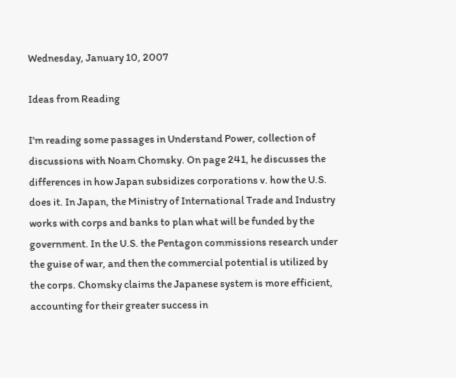Wednesday, January 10, 2007

Ideas from Reading

I'm reading some passages in Understand Power, collection of discussions with Noam Chomsky. On page 241, he discusses the differences in how Japan subsidizes corporations v. how the U.S. does it. In Japan, the Ministry of International Trade and Industry works with corps and banks to plan what will be funded by the government. In the U.S. the Pentagon commissions research under the guise of war, and then the commercial potential is utilized by the corps. Chomsky claims the Japanese system is more efficient, accounting for their greater success in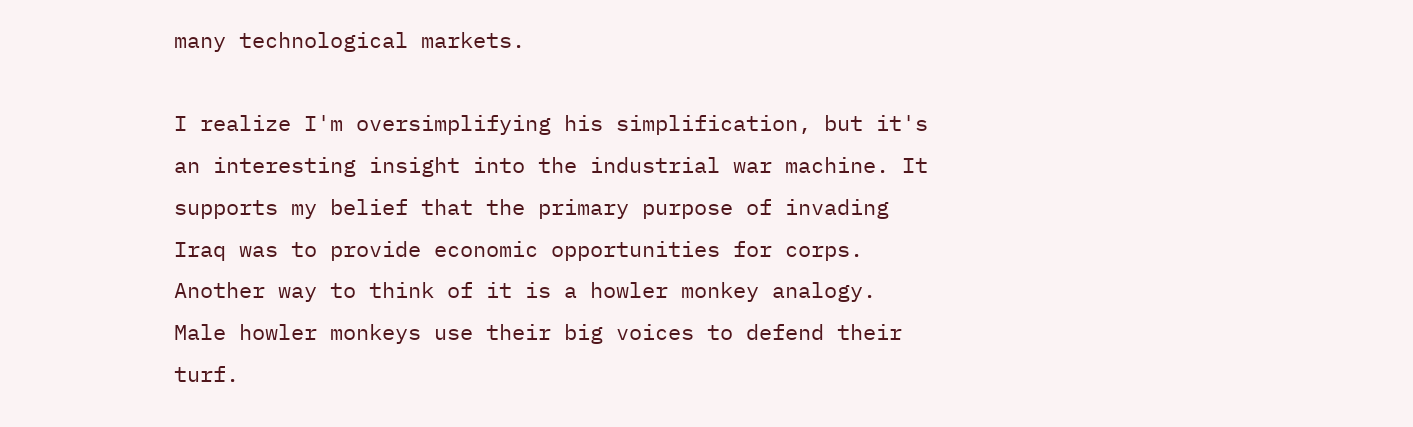many technological markets.

I realize I'm oversimplifying his simplification, but it's an interesting insight into the industrial war machine. It supports my belief that the primary purpose of invading Iraq was to provide economic opportunities for corps. Another way to think of it is a howler monkey analogy.
Male howler monkeys use their big voices to defend their turf.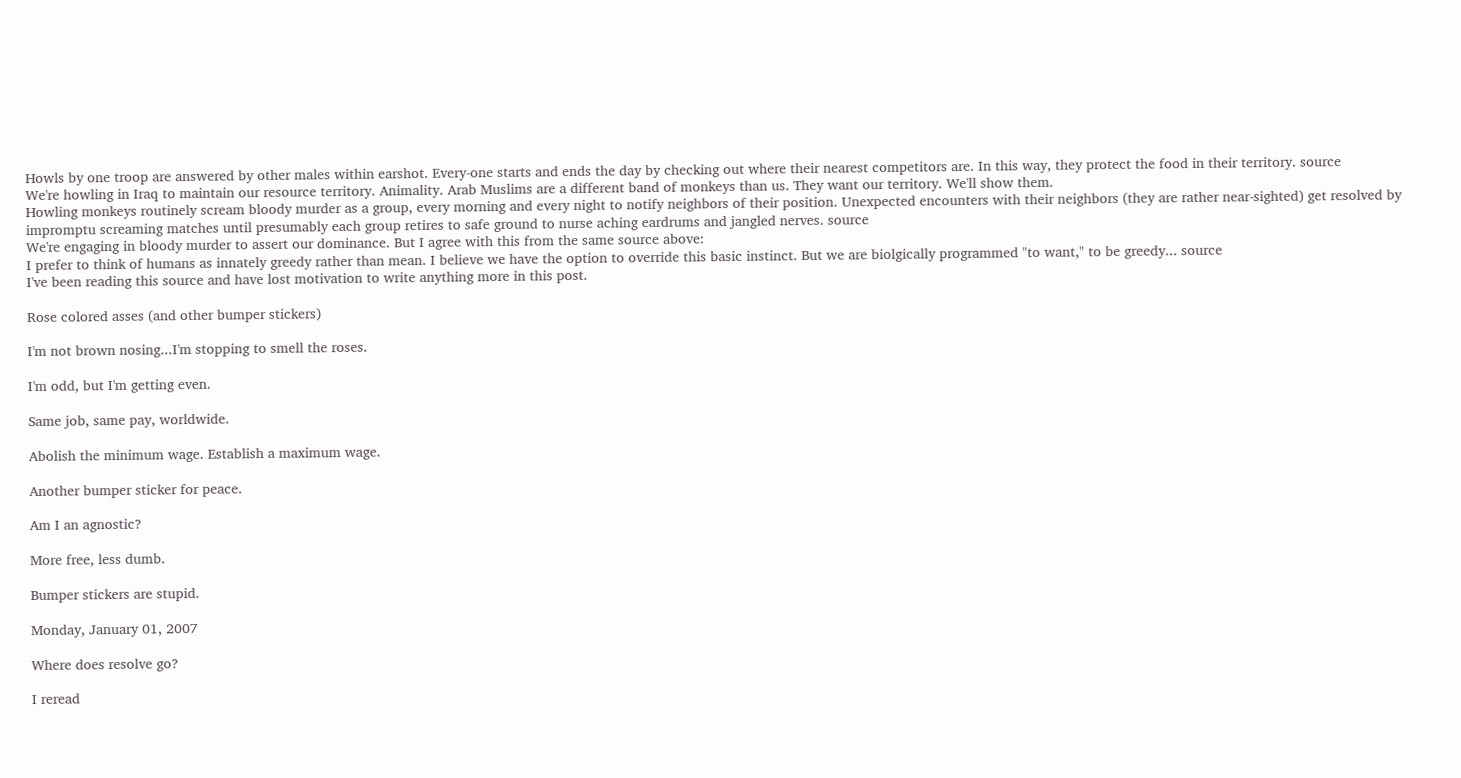Howls by one troop are answered by other males within earshot. Every-one starts and ends the day by checking out where their nearest competitors are. In this way, they protect the food in their territory. source
We're howling in Iraq to maintain our resource territory. Animality. Arab Muslims are a different band of monkeys than us. They want our territory. We'll show them.
Howling monkeys routinely scream bloody murder as a group, every morning and every night to notify neighbors of their position. Unexpected encounters with their neighbors (they are rather near-sighted) get resolved by impromptu screaming matches until presumably each group retires to safe ground to nurse aching eardrums and jangled nerves. source
We're engaging in bloody murder to assert our dominance. But I agree with this from the same source above:
I prefer to think of humans as innately greedy rather than mean. I believe we have the option to override this basic instinct. But we are biolgically programmed "to want," to be greedy... source
I've been reading this source and have lost motivation to write anything more in this post.

Rose colored asses (and other bumper stickers)

I'm not brown nosing...I'm stopping to smell the roses.

I'm odd, but I'm getting even.

Same job, same pay, worldwide.

Abolish the minimum wage. Establish a maximum wage.

Another bumper sticker for peace.

Am I an agnostic?

More free, less dumb.

Bumper stickers are stupid.

Monday, January 01, 2007

Where does resolve go?

I reread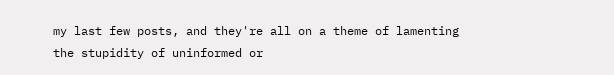my last few posts, and they're all on a theme of lamenting the stupidity of uninformed or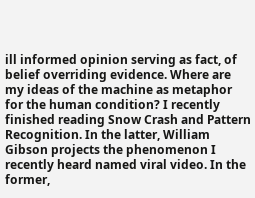ill informed opinion serving as fact, of belief overriding evidence. Where are my ideas of the machine as metaphor for the human condition? I recently finished reading Snow Crash and Pattern Recognition. In the latter, William Gibson projects the phenomenon I recently heard named viral video. In the former,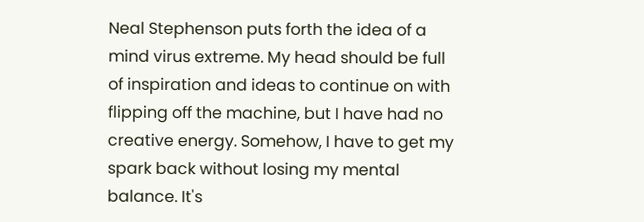Neal Stephenson puts forth the idea of a mind virus extreme. My head should be full of inspiration and ideas to continue on with flipping off the machine, but I have had no creative energy. Somehow, I have to get my spark back without losing my mental balance. It's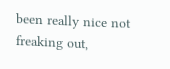been really nice not freaking out,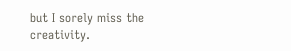but I sorely miss the creativity.